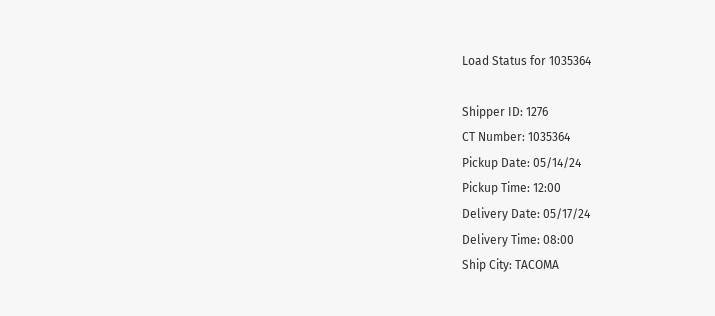Load Status for 1035364

Shipper ID: 1276
CT Number: 1035364
Pickup Date: 05/14/24
Pickup Time: 12:00
Delivery Date: 05/17/24
Delivery Time: 08:00
Ship City: TACOMA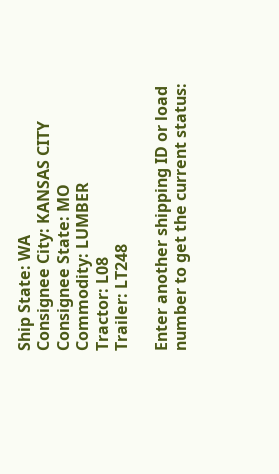Ship State: WA
Consignee City: KANSAS CITY
Consignee State: MO
Commodity: LUMBER
Tractor: L08
Trailer: LT248

Enter another shipping ID or load number to get the current status: